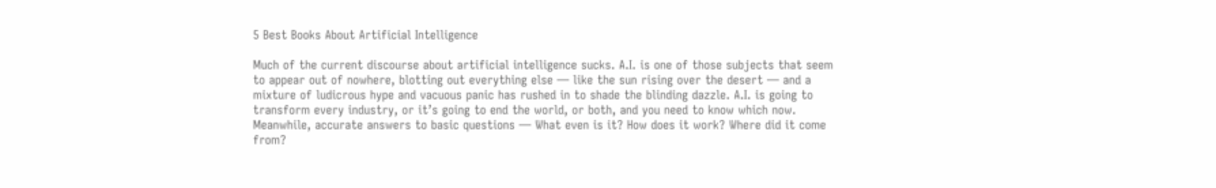5 Best Books About Artificial Intelligence

Much of the current discourse about artificial intelligence sucks. A.I. is one of those subjects that seem to appear out of nowhere, blotting out everything else — like the sun rising over the desert — and a mixture of ludicrous hype and vacuous panic has rushed in to shade the blinding dazzle. A.I. is going to transform every industry, or it’s going to end the world, or both, and you need to know which now. Meanwhile, accurate answers to basic questions — What even is it? How does it work? Where did it come from?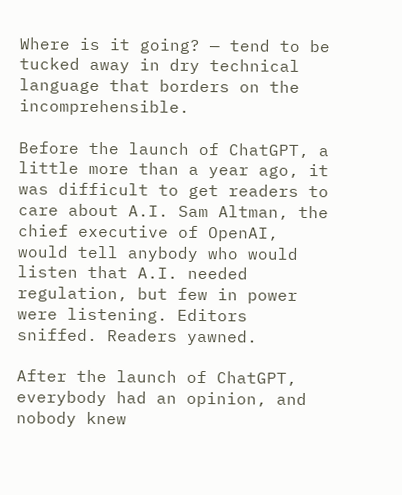Where is it going? — tend to be tucked away in dry technical language that borders on the incomprehensible.

Before the launch of ChatGPT, a little more than a year ago, it was difficult to get readers to care about A.I. Sam Altman, the chief executive of OpenAI, would tell anybody who would listen that A.I. needed regulation, but few in power were listening. Editors sniffed. Readers yawned.

After the launch of ChatGPT, everybody had an opinion, and nobody knew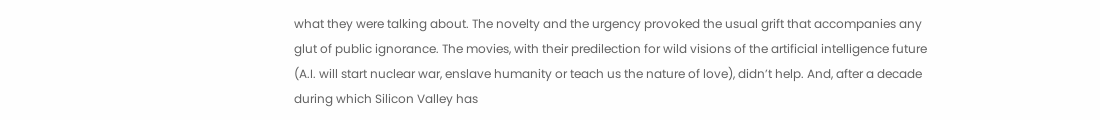what they were talking about. The novelty and the urgency provoked the usual grift that accompanies any glut of public ignorance. The movies, with their predilection for wild visions of the artificial intelligence future (A.I. will start nuclear war, enslave humanity or teach us the nature of love), didn’t help. And, after a decade during which Silicon Valley has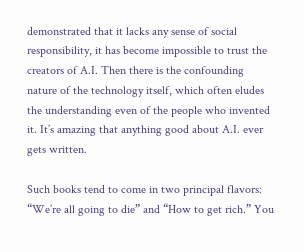demonstrated that it lacks any sense of social responsibility, it has become impossible to trust the creators of A.I. Then there is the confounding nature of the technology itself, which often eludes the understanding even of the people who invented it. It’s amazing that anything good about A.I. ever gets written.

Such books tend to come in two principal flavors: “We’re all going to die” and “How to get rich.” You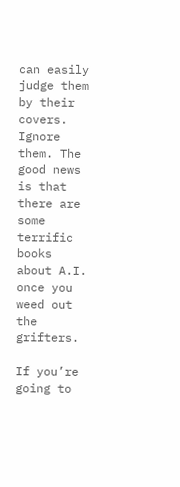can easily judge them by their covers. Ignore them. The good news is that there are some terrific books about A.I. once you weed out the grifters.

If you’re going to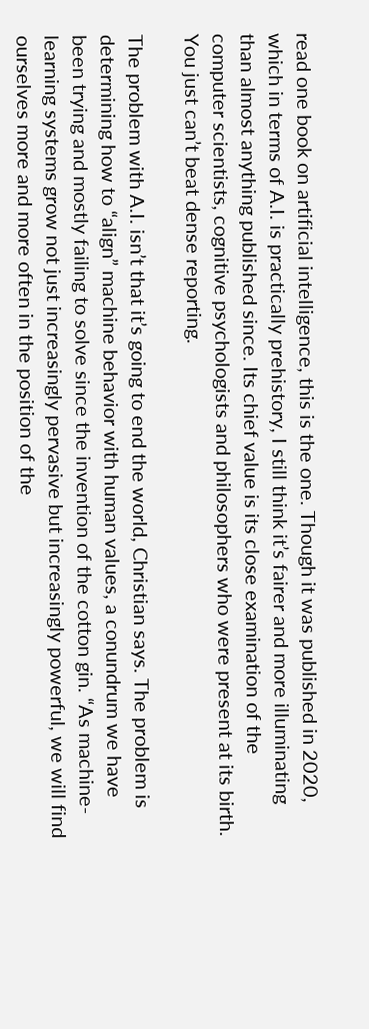read one book on artificial intelligence, this is the one. Though it was published in 2020, which in terms of A.I. is practically prehistory, I still think it’s fairer and more illuminating than almost anything published since. Its chief value is its close examination of the computer scientists, cognitive psychologists and philosophers who were present at its birth. You just can’t beat dense reporting.

The problem with A.I. isn’t that it’s going to end the world, Christian says. The problem is determining how to “align” machine behavior with human values, a conundrum we have been trying and mostly failing to solve since the invention of the cotton gin. “As machine-learning systems grow not just increasingly pervasive but increasingly powerful, we will find ourselves more and more often in the position of the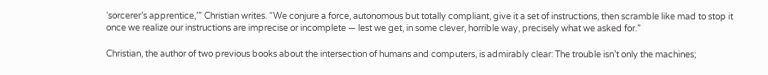‘sorcerer’s apprentice,’” Christian writes. “We conjure a force, autonomous but totally compliant, give it a set of instructions, then scramble like mad to stop it once we realize our instructions are imprecise or incomplete — lest we get, in some clever, horrible way, precisely what we asked for.”

Christian, the author of two previous books about the intersection of humans and computers, is admirably clear: The trouble isn’t only the machines;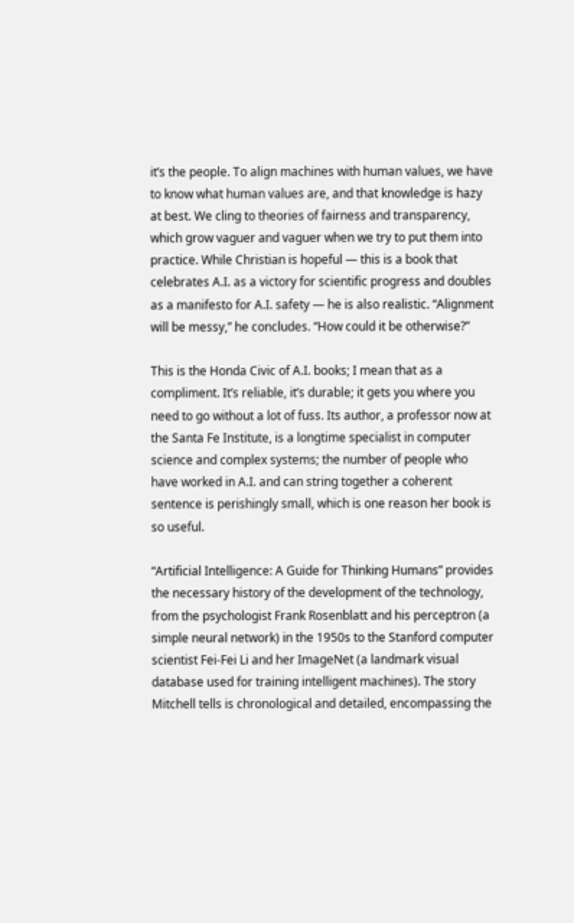it’s the people. To align machines with human values, we have to know what human values are, and that knowledge is hazy at best. We cling to theories of fairness and transparency, which grow vaguer and vaguer when we try to put them into practice. While Christian is hopeful — this is a book that celebrates A.I. as a victory for scientific progress and doubles as a manifesto for A.I. safety — he is also realistic. “Alignment will be messy,” he concludes. “How could it be otherwise?”

This is the Honda Civic of A.I. books; I mean that as a compliment. It’s reliable, it’s durable; it gets you where you need to go without a lot of fuss. Its author, a professor now at the Santa Fe Institute, is a longtime specialist in computer science and complex systems; the number of people who have worked in A.I. and can string together a coherent sentence is perishingly small, which is one reason her book is so useful.

“Artificial Intelligence: A Guide for Thinking Humans” provides the necessary history of the development of the technology, from the psychologist Frank Rosenblatt and his perceptron (a simple neural network) in the 1950s to the Stanford computer scientist Fei-Fei Li and her ImageNet (a landmark visual database used for training intelligent machines). The story Mitchell tells is chronological and detailed, encompassing the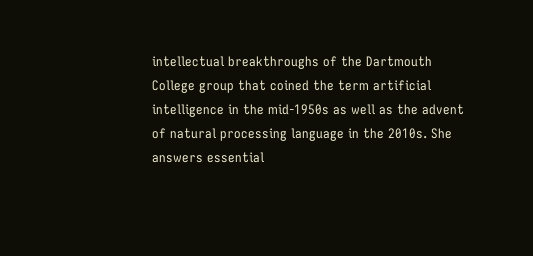intellectual breakthroughs of the Dartmouth College group that coined the term artificial intelligence in the mid-1950s as well as the advent of natural processing language in the 2010s. She answers essential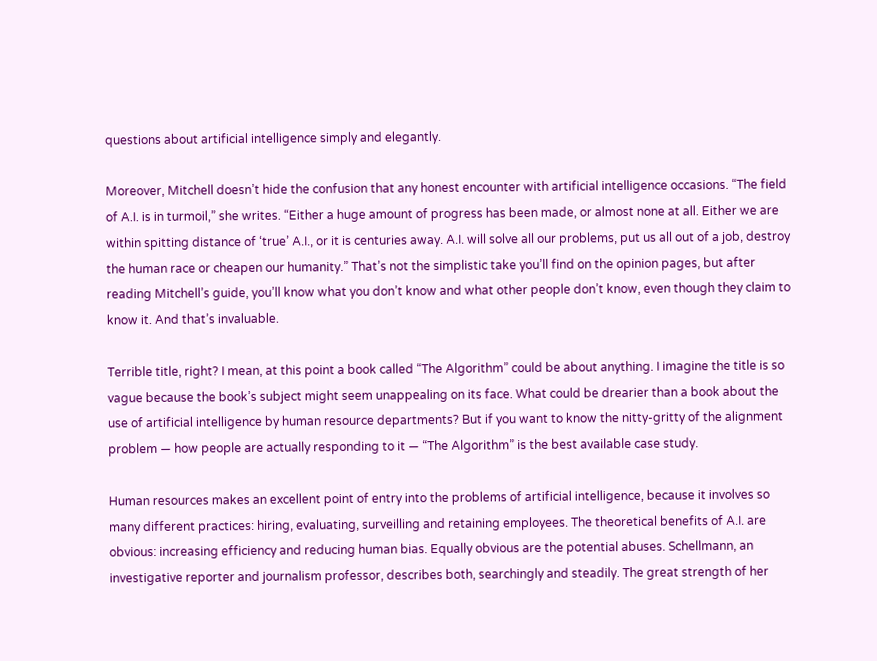questions about artificial intelligence simply and elegantly.

Moreover, Mitchell doesn’t hide the confusion that any honest encounter with artificial intelligence occasions. “The field of A.I. is in turmoil,” she writes. “Either a huge amount of progress has been made, or almost none at all. Either we are within spitting distance of ‘true’ A.I., or it is centuries away. A.I. will solve all our problems, put us all out of a job, destroy the human race or cheapen our humanity.” That’s not the simplistic take you’ll find on the opinion pages, but after reading Mitchell’s guide, you’ll know what you don’t know and what other people don’t know, even though they claim to know it. And that’s invaluable.

Terrible title, right? I mean, at this point a book called “The Algorithm” could be about anything. I imagine the title is so vague because the book’s subject might seem unappealing on its face. What could be drearier than a book about the use of artificial intelligence by human resource departments? But if you want to know the nitty-gritty of the alignment problem — how people are actually responding to it — “The Algorithm” is the best available case study.

Human resources makes an excellent point of entry into the problems of artificial intelligence, because it involves so many different practices: hiring, evaluating, surveilling and retaining employees. The theoretical benefits of A.I. are obvious: increasing efficiency and reducing human bias. Equally obvious are the potential abuses. Schellmann, an investigative reporter and journalism professor, describes both, searchingly and steadily. The great strength of her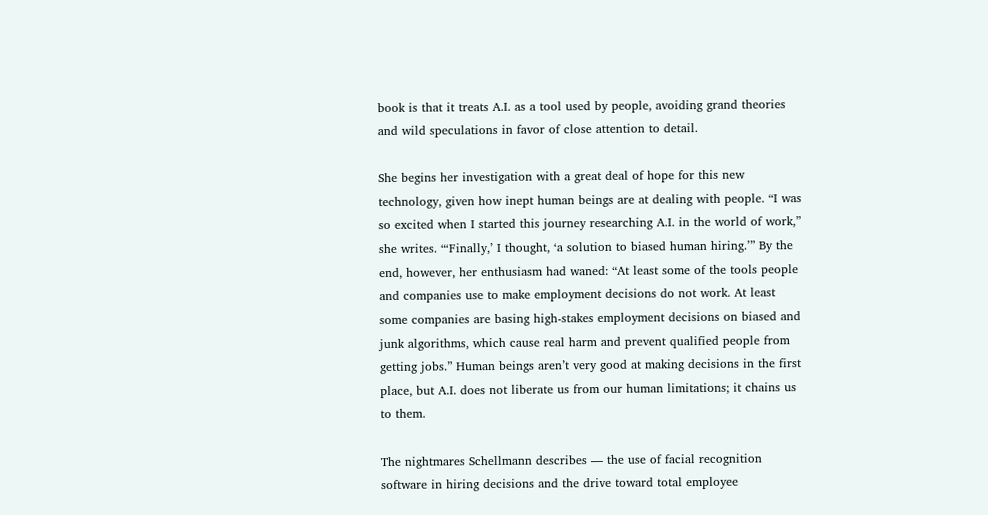book is that it treats A.I. as a tool used by people, avoiding grand theories and wild speculations in favor of close attention to detail.

She begins her investigation with a great deal of hope for this new technology, given how inept human beings are at dealing with people. “I was so excited when I started this journey researching A.I. in the world of work,” she writes. “‘Finally,’ I thought, ‘a solution to biased human hiring.’” By the end, however, her enthusiasm had waned: “At least some of the tools people and companies use to make employment decisions do not work. At least some companies are basing high-stakes employment decisions on biased and junk algorithms, which cause real harm and prevent qualified people from getting jobs.” Human beings aren’t very good at making decisions in the first place, but A.I. does not liberate us from our human limitations; it chains us to them.

The nightmares Schellmann describes — the use of facial recognition software in hiring decisions and the drive toward total employee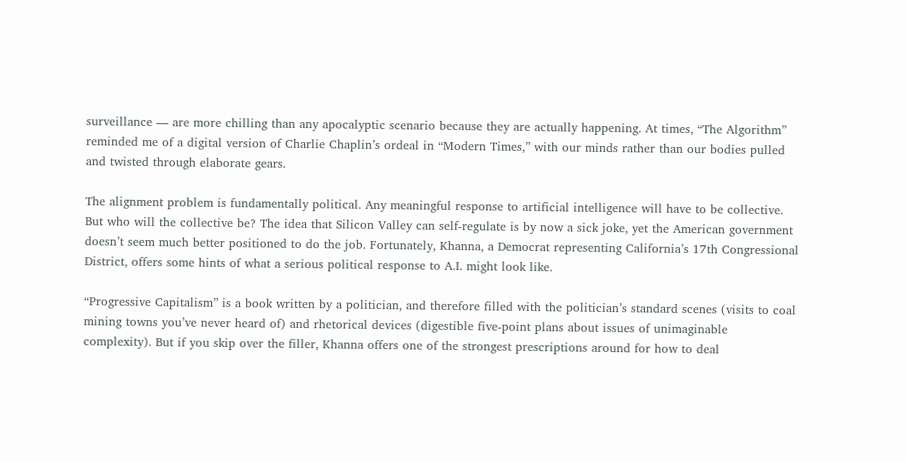surveillance — are more chilling than any apocalyptic scenario because they are actually happening. At times, “The Algorithm” reminded me of a digital version of Charlie Chaplin’s ordeal in “Modern Times,” with our minds rather than our bodies pulled and twisted through elaborate gears.

The alignment problem is fundamentally political. Any meaningful response to artificial intelligence will have to be collective. But who will the collective be? The idea that Silicon Valley can self-regulate is by now a sick joke, yet the American government doesn’t seem much better positioned to do the job. Fortunately, Khanna, a Democrat representing California’s 17th Congressional District, offers some hints of what a serious political response to A.I. might look like.

“Progressive Capitalism” is a book written by a politician, and therefore filled with the politician’s standard scenes (visits to coal mining towns you’ve never heard of) and rhetorical devices (digestible five-point plans about issues of unimaginable complexity). But if you skip over the filler, Khanna offers one of the strongest prescriptions around for how to deal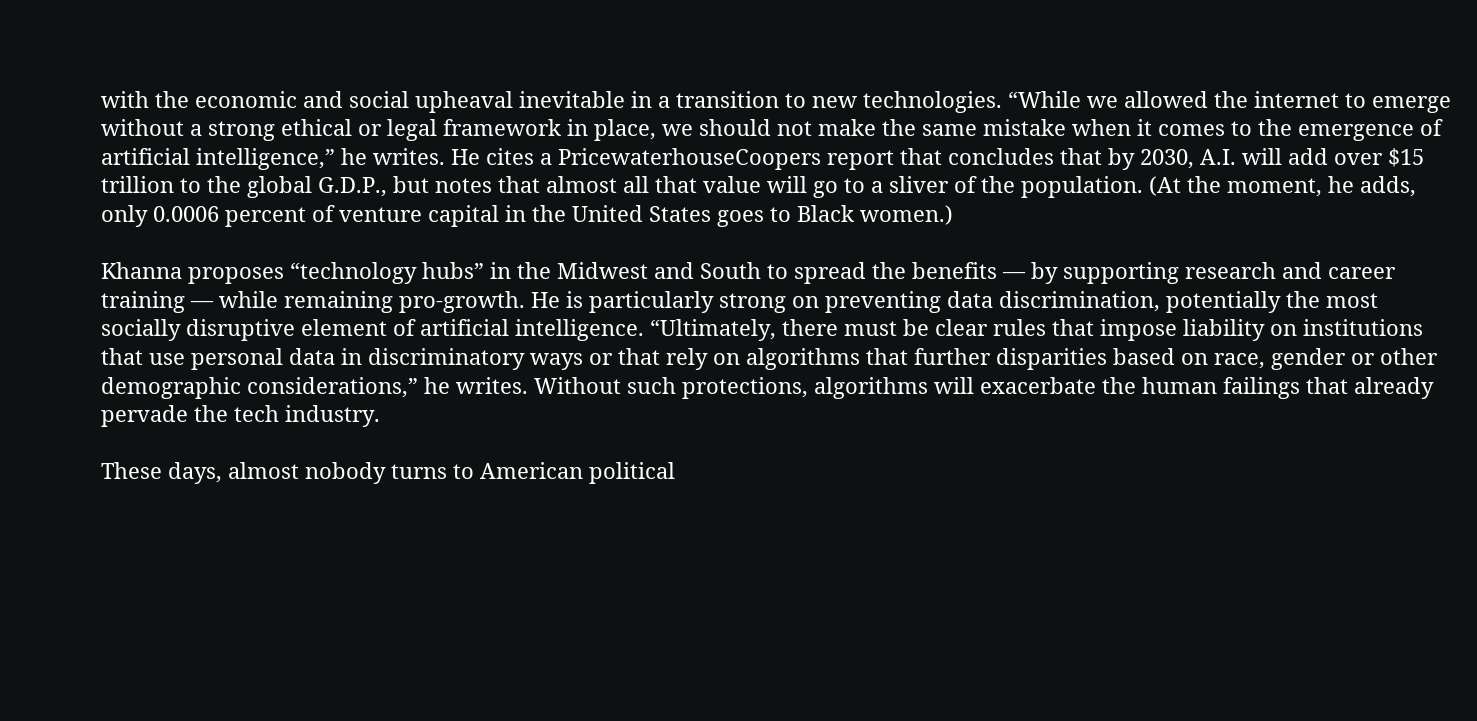with the economic and social upheaval inevitable in a transition to new technologies. “While we allowed the internet to emerge without a strong ethical or legal framework in place, we should not make the same mistake when it comes to the emergence of artificial intelligence,” he writes. He cites a PricewaterhouseCoopers report that concludes that by 2030, A.I. will add over $15 trillion to the global G.D.P., but notes that almost all that value will go to a sliver of the population. (At the moment, he adds, only 0.0006 percent of venture capital in the United States goes to Black women.)

Khanna proposes “technology hubs” in the Midwest and South to spread the benefits — by supporting research and career training — while remaining pro-growth. He is particularly strong on preventing data discrimination, potentially the most socially disruptive element of artificial intelligence. “Ultimately, there must be clear rules that impose liability on institutions that use personal data in discriminatory ways or that rely on algorithms that further disparities based on race, gender or other demographic considerations,” he writes. Without such protections, algorithms will exacerbate the human failings that already pervade the tech industry.

These days, almost nobody turns to American political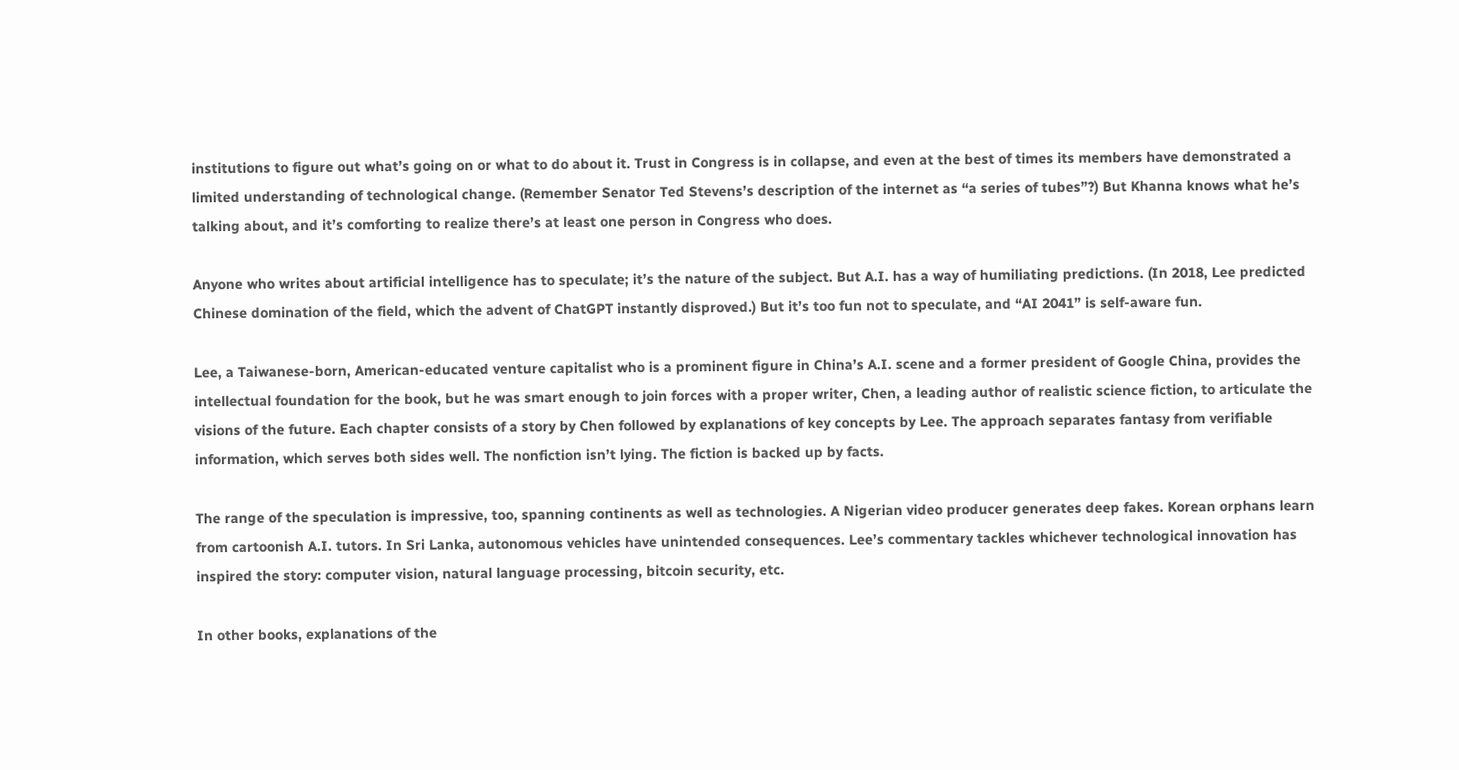institutions to figure out what’s going on or what to do about it. Trust in Congress is in collapse, and even at the best of times its members have demonstrated a limited understanding of technological change. (Remember Senator Ted Stevens’s description of the internet as “a series of tubes”?) But Khanna knows what he’s talking about, and it’s comforting to realize there’s at least one person in Congress who does.

Anyone who writes about artificial intelligence has to speculate; it’s the nature of the subject. But A.I. has a way of humiliating predictions. (In 2018, Lee predicted Chinese domination of the field, which the advent of ChatGPT instantly disproved.) But it’s too fun not to speculate, and “AI 2041” is self-aware fun.

Lee, a Taiwanese-born, American-educated venture capitalist who is a prominent figure in China’s A.I. scene and a former president of Google China, provides the intellectual foundation for the book, but he was smart enough to join forces with a proper writer, Chen, a leading author of realistic science fiction, to articulate the visions of the future. Each chapter consists of a story by Chen followed by explanations of key concepts by Lee. The approach separates fantasy from verifiable information, which serves both sides well. The nonfiction isn’t lying. The fiction is backed up by facts.

The range of the speculation is impressive, too, spanning continents as well as technologies. A Nigerian video producer generates deep fakes. Korean orphans learn from cartoonish A.I. tutors. In Sri Lanka, autonomous vehicles have unintended consequences. Lee’s commentary tackles whichever technological innovation has inspired the story: computer vision, natural language processing, bitcoin security, etc.

In other books, explanations of the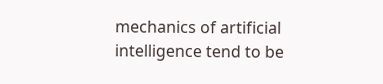mechanics of artificial intelligence tend to be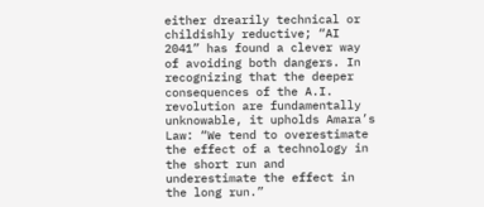either drearily technical or childishly reductive; “AI 2041” has found a clever way of avoiding both dangers. In recognizing that the deeper consequences of the A.I. revolution are fundamentally unknowable, it upholds Amara’s Law: “We tend to overestimate the effect of a technology in the short run and underestimate the effect in the long run.”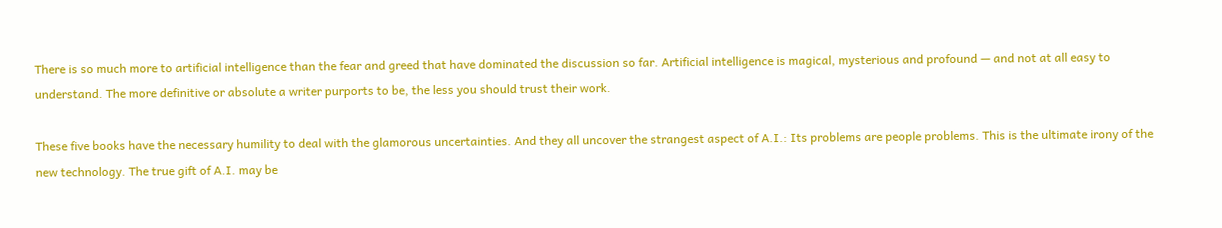There is so much more to artificial intelligence than the fear and greed that have dominated the discussion so far. Artificial intelligence is magical, mysterious and profound — and not at all easy to understand. The more definitive or absolute a writer purports to be, the less you should trust their work.

These five books have the necessary humility to deal with the glamorous uncertainties. And they all uncover the strangest aspect of A.I.: Its problems are people problems. This is the ultimate irony of the new technology. The true gift of A.I. may be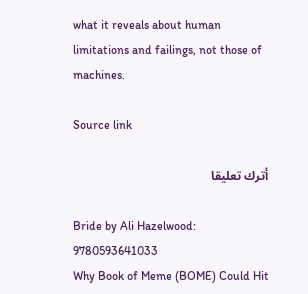what it reveals about human limitations and failings, not those of machines.

Source link

أترك تعليقا

Bride by Ali Hazelwood: 9780593641033
Why Book of Meme (BOME) Could Hit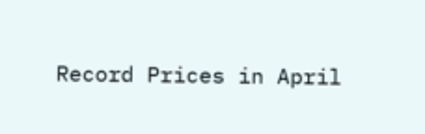Record Prices in April